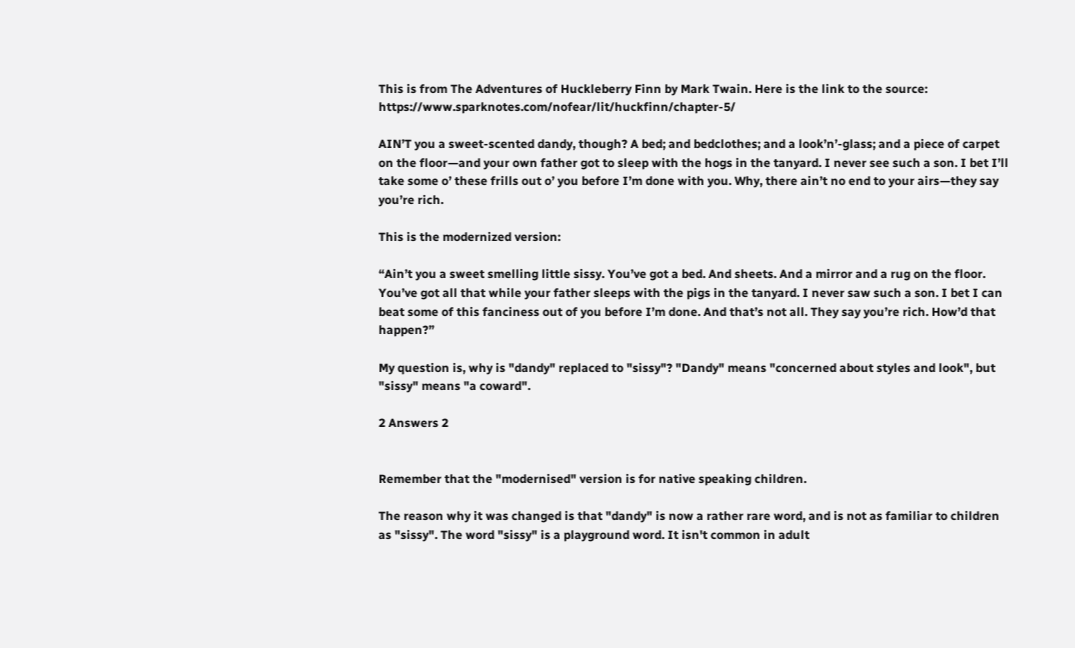This is from The Adventures of Huckleberry Finn by Mark Twain. Here is the link to the source: https://www.sparknotes.com/nofear/lit/huckfinn/chapter-5/

AIN’T you a sweet-scented dandy, though? A bed; and bedclothes; and a look’n’-glass; and a piece of carpet on the floor—and your own father got to sleep with the hogs in the tanyard. I never see such a son. I bet I’ll take some o’ these frills out o’ you before I’m done with you. Why, there ain’t no end to your airs—they say you’re rich.

This is the modernized version:

“Ain’t you a sweet smelling little sissy. You’ve got a bed. And sheets. And a mirror and a rug on the floor. You’ve got all that while your father sleeps with the pigs in the tanyard. I never saw such a son. I bet I can beat some of this fanciness out of you before I’m done. And that’s not all. They say you’re rich. How’d that happen?”

My question is, why is "dandy" replaced to "sissy"? "Dandy" means "concerned about styles and look", but "sissy" means "a coward".

2 Answers 2


Remember that the "modernised" version is for native speaking children.

The reason why it was changed is that "dandy" is now a rather rare word, and is not as familiar to children as "sissy". The word "sissy" is a playground word. It isn't common in adult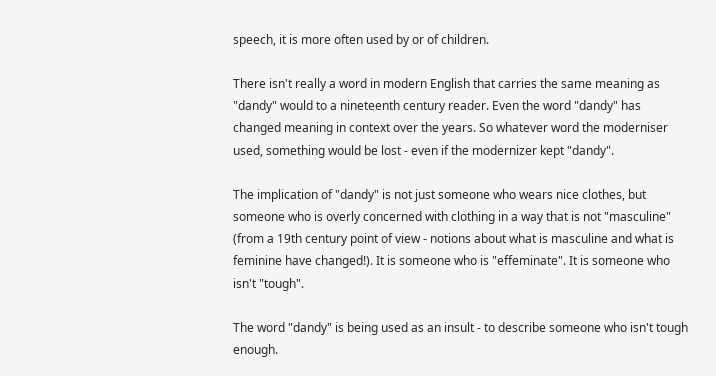speech, it is more often used by or of children.

There isn't really a word in modern English that carries the same meaning as "dandy" would to a nineteenth century reader. Even the word "dandy" has changed meaning in context over the years. So whatever word the moderniser used, something would be lost - even if the modernizer kept "dandy".

The implication of "dandy" is not just someone who wears nice clothes, but someone who is overly concerned with clothing in a way that is not "masculine" (from a 19th century point of view - notions about what is masculine and what is feminine have changed!). It is someone who is "effeminate". It is someone who isn't "tough".

The word "dandy" is being used as an insult - to describe someone who isn't tough enough.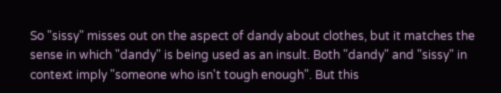So "sissy" misses out on the aspect of dandy about clothes, but it matches the sense in which "dandy" is being used as an insult. Both "dandy" and "sissy" in context imply "someone who isn't tough enough". But this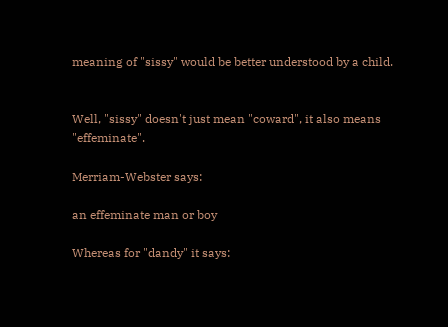meaning of "sissy" would be better understood by a child.


Well, "sissy" doesn't just mean "coward", it also means "effeminate".

Merriam-Webster says:

an effeminate man or boy

Whereas for "dandy" it says: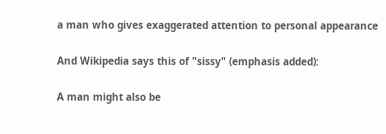a man who gives exaggerated attention to personal appearance

And Wikipedia says this of "sissy" (emphasis added):

A man might also be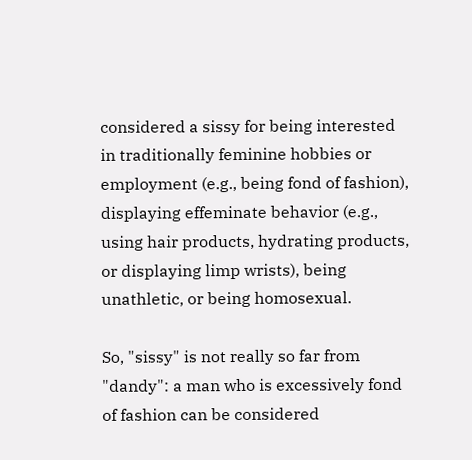considered a sissy for being interested in traditionally feminine hobbies or employment (e.g., being fond of fashion), displaying effeminate behavior (e.g., using hair products, hydrating products, or displaying limp wrists), being unathletic, or being homosexual.

So, "sissy" is not really so far from "dandy": a man who is excessively fond of fashion can be considered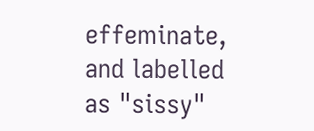effeminate, and labelled as "sissy"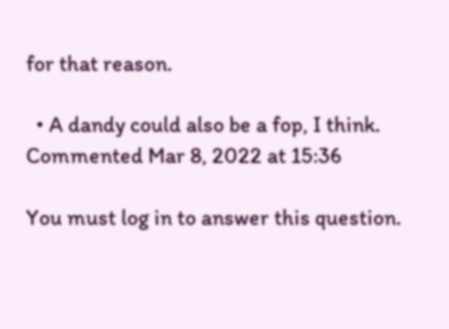for that reason.

  • A dandy could also be a fop, I think. Commented Mar 8, 2022 at 15:36

You must log in to answer this question.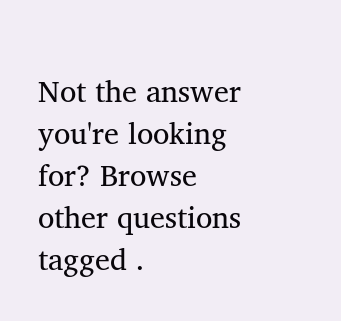Not the answer you're looking for? Browse other questions tagged .